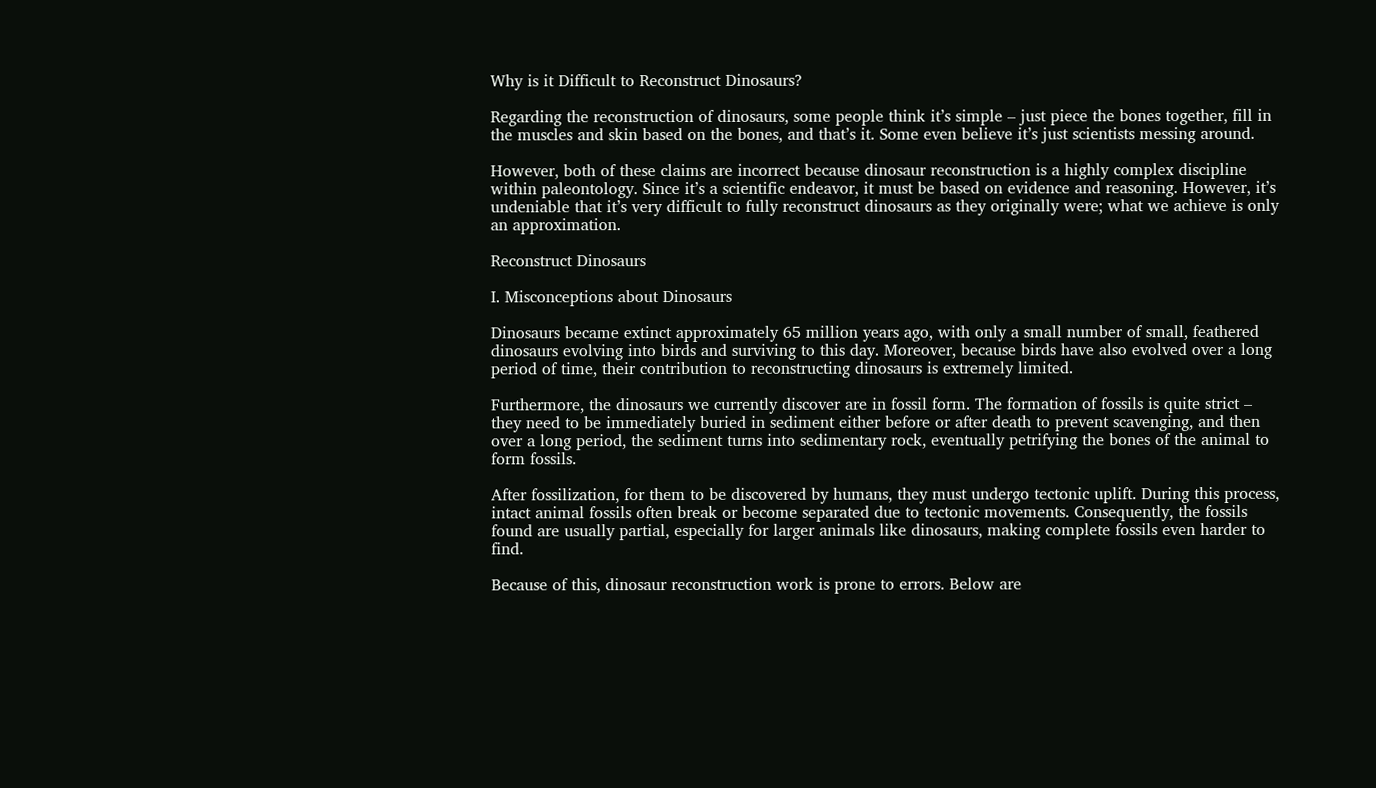Why is it Difficult to Reconstruct Dinosaurs?

Regarding the reconstruction of dinosaurs, some people think it’s simple – just piece the bones together, fill in the muscles and skin based on the bones, and that’s it. Some even believe it’s just scientists messing around.

However, both of these claims are incorrect because dinosaur reconstruction is a highly complex discipline within paleontology. Since it’s a scientific endeavor, it must be based on evidence and reasoning. However, it’s undeniable that it’s very difficult to fully reconstruct dinosaurs as they originally were; what we achieve is only an approximation.

Reconstruct Dinosaurs

I. Misconceptions about Dinosaurs

Dinosaurs became extinct approximately 65 million years ago, with only a small number of small, feathered dinosaurs evolving into birds and surviving to this day. Moreover, because birds have also evolved over a long period of time, their contribution to reconstructing dinosaurs is extremely limited.

Furthermore, the dinosaurs we currently discover are in fossil form. The formation of fossils is quite strict – they need to be immediately buried in sediment either before or after death to prevent scavenging, and then over a long period, the sediment turns into sedimentary rock, eventually petrifying the bones of the animal to form fossils.

After fossilization, for them to be discovered by humans, they must undergo tectonic uplift. During this process, intact animal fossils often break or become separated due to tectonic movements. Consequently, the fossils found are usually partial, especially for larger animals like dinosaurs, making complete fossils even harder to find.

Because of this, dinosaur reconstruction work is prone to errors. Below are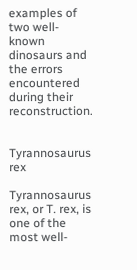examples of two well-known dinosaurs and the errors encountered during their reconstruction.


Tyrannosaurus rex

Tyrannosaurus rex, or T. rex, is one of the most well-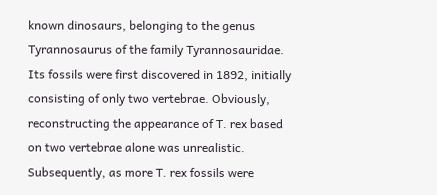known dinosaurs, belonging to the genus Tyrannosaurus of the family Tyrannosauridae. Its fossils were first discovered in 1892, initially consisting of only two vertebrae. Obviously, reconstructing the appearance of T. rex based on two vertebrae alone was unrealistic. Subsequently, as more T. rex fossils were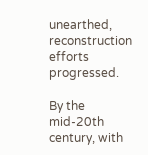unearthed, reconstruction efforts progressed.

By the mid-20th century, with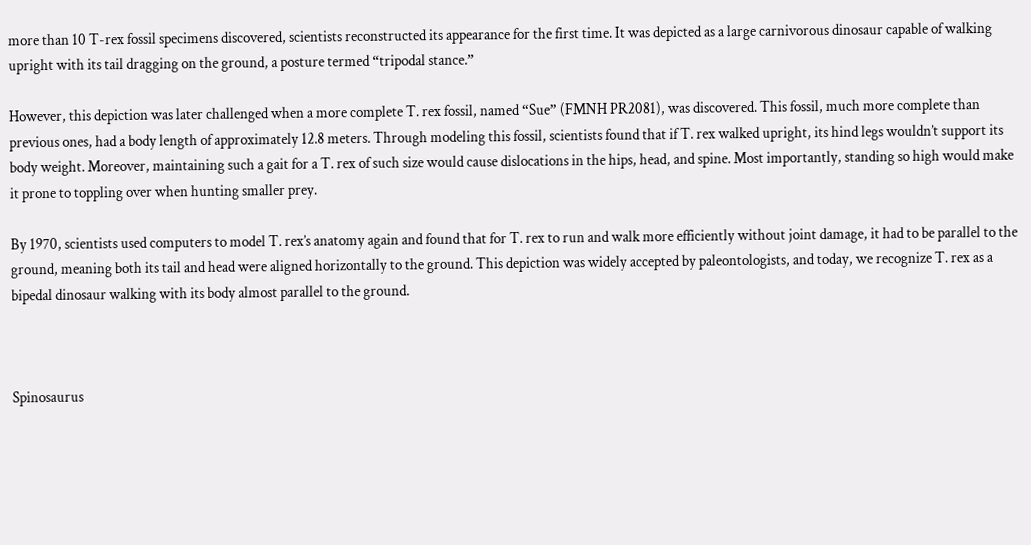more than 10 T-rex fossil specimens discovered, scientists reconstructed its appearance for the first time. It was depicted as a large carnivorous dinosaur capable of walking upright with its tail dragging on the ground, a posture termed “tripodal stance.”

However, this depiction was later challenged when a more complete T. rex fossil, named “Sue” (FMNH PR2081), was discovered. This fossil, much more complete than previous ones, had a body length of approximately 12.8 meters. Through modeling this fossil, scientists found that if T. rex walked upright, its hind legs wouldn’t support its body weight. Moreover, maintaining such a gait for a T. rex of such size would cause dislocations in the hips, head, and spine. Most importantly, standing so high would make it prone to toppling over when hunting smaller prey.

By 1970, scientists used computers to model T. rex’s anatomy again and found that for T. rex to run and walk more efficiently without joint damage, it had to be parallel to the ground, meaning both its tail and head were aligned horizontally to the ground. This depiction was widely accepted by paleontologists, and today, we recognize T. rex as a bipedal dinosaur walking with its body almost parallel to the ground.



Spinosaurus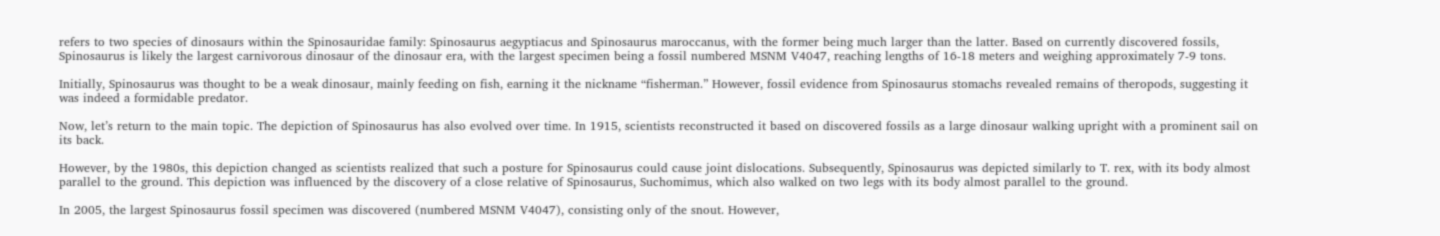refers to two species of dinosaurs within the Spinosauridae family: Spinosaurus aegyptiacus and Spinosaurus maroccanus, with the former being much larger than the latter. Based on currently discovered fossils, Spinosaurus is likely the largest carnivorous dinosaur of the dinosaur era, with the largest specimen being a fossil numbered MSNM V4047, reaching lengths of 16-18 meters and weighing approximately 7-9 tons.

Initially, Spinosaurus was thought to be a weak dinosaur, mainly feeding on fish, earning it the nickname “fisherman.” However, fossil evidence from Spinosaurus stomachs revealed remains of theropods, suggesting it was indeed a formidable predator.

Now, let’s return to the main topic. The depiction of Spinosaurus has also evolved over time. In 1915, scientists reconstructed it based on discovered fossils as a large dinosaur walking upright with a prominent sail on its back.

However, by the 1980s, this depiction changed as scientists realized that such a posture for Spinosaurus could cause joint dislocations. Subsequently, Spinosaurus was depicted similarly to T. rex, with its body almost parallel to the ground. This depiction was influenced by the discovery of a close relative of Spinosaurus, Suchomimus, which also walked on two legs with its body almost parallel to the ground.

In 2005, the largest Spinosaurus fossil specimen was discovered (numbered MSNM V4047), consisting only of the snout. However,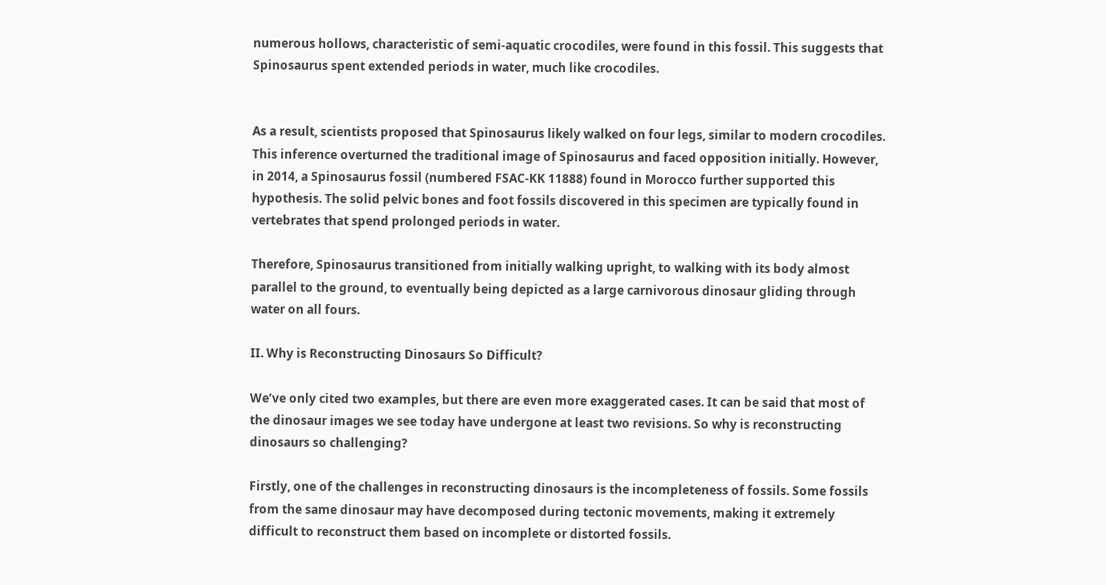numerous hollows, characteristic of semi-aquatic crocodiles, were found in this fossil. This suggests that Spinosaurus spent extended periods in water, much like crocodiles.


As a result, scientists proposed that Spinosaurus likely walked on four legs, similar to modern crocodiles. This inference overturned the traditional image of Spinosaurus and faced opposition initially. However, in 2014, a Spinosaurus fossil (numbered FSAC-KK 11888) found in Morocco further supported this hypothesis. The solid pelvic bones and foot fossils discovered in this specimen are typically found in vertebrates that spend prolonged periods in water.

Therefore, Spinosaurus transitioned from initially walking upright, to walking with its body almost parallel to the ground, to eventually being depicted as a large carnivorous dinosaur gliding through water on all fours.

II. Why is Reconstructing Dinosaurs So Difficult?

We’ve only cited two examples, but there are even more exaggerated cases. It can be said that most of the dinosaur images we see today have undergone at least two revisions. So why is reconstructing dinosaurs so challenging?

Firstly, one of the challenges in reconstructing dinosaurs is the incompleteness of fossils. Some fossils from the same dinosaur may have decomposed during tectonic movements, making it extremely difficult to reconstruct them based on incomplete or distorted fossils.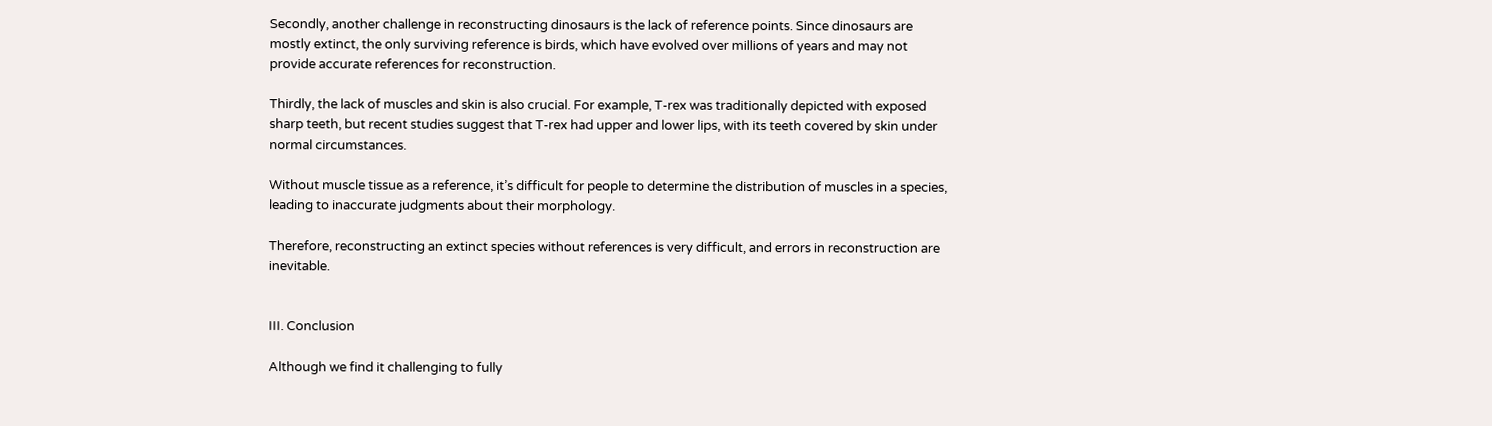Secondly, another challenge in reconstructing dinosaurs is the lack of reference points. Since dinosaurs are mostly extinct, the only surviving reference is birds, which have evolved over millions of years and may not provide accurate references for reconstruction.

Thirdly, the lack of muscles and skin is also crucial. For example, T-rex was traditionally depicted with exposed sharp teeth, but recent studies suggest that T-rex had upper and lower lips, with its teeth covered by skin under normal circumstances.

Without muscle tissue as a reference, it’s difficult for people to determine the distribution of muscles in a species, leading to inaccurate judgments about their morphology.

Therefore, reconstructing an extinct species without references is very difficult, and errors in reconstruction are inevitable.


III. Conclusion

Although we find it challenging to fully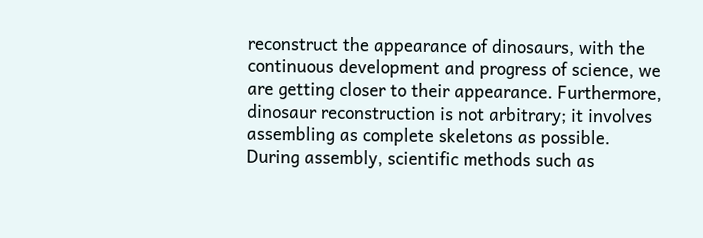reconstruct the appearance of dinosaurs, with the continuous development and progress of science, we are getting closer to their appearance. Furthermore, dinosaur reconstruction is not arbitrary; it involves assembling as complete skeletons as possible. During assembly, scientific methods such as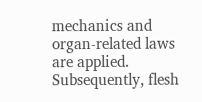mechanics and organ-related laws are applied. Subsequently, flesh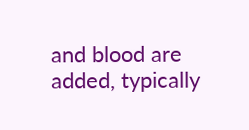and blood are added, typically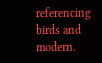referencing birds and modern.